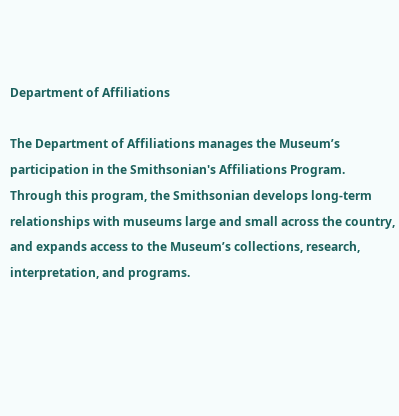Department of Affiliations

The Department of Affiliations manages the Museum’s participation in the Smithsonian's Affiliations Program. Through this program, the Smithsonian develops long-term relationships with museums large and small across the country, and expands access to the Museum’s collections, research, interpretation, and programs.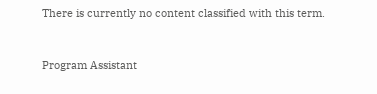There is currently no content classified with this term.


Program Assistant